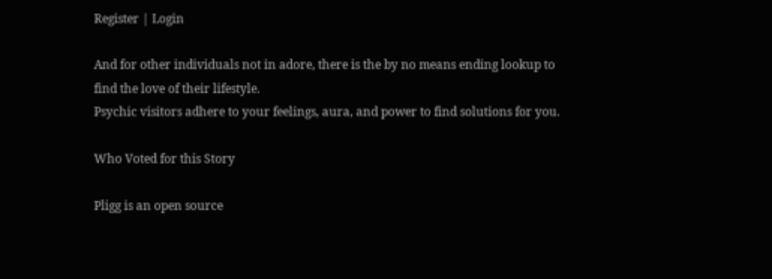Register | Login

And for other individuals not in adore, there is the by no means ending lookup to find the love of their lifestyle.
Psychic visitors adhere to your feelings, aura, and power to find solutions for you.

Who Voted for this Story

Pligg is an open source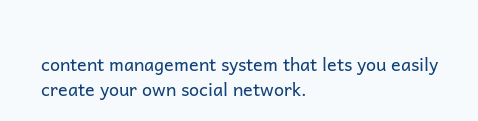content management system that lets you easily create your own social network.